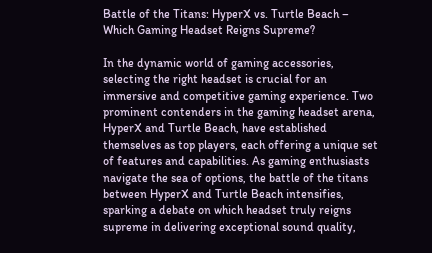Battle of the Titans: HyperX vs. Turtle Beach – Which Gaming Headset Reigns Supreme?

In the dynamic world of gaming accessories, selecting the right headset is crucial for an immersive and competitive gaming experience. Two prominent contenders in the gaming headset arena, HyperX and Turtle Beach, have established themselves as top players, each offering a unique set of features and capabilities. As gaming enthusiasts navigate the sea of options, the battle of the titans between HyperX and Turtle Beach intensifies, sparking a debate on which headset truly reigns supreme in delivering exceptional sound quality,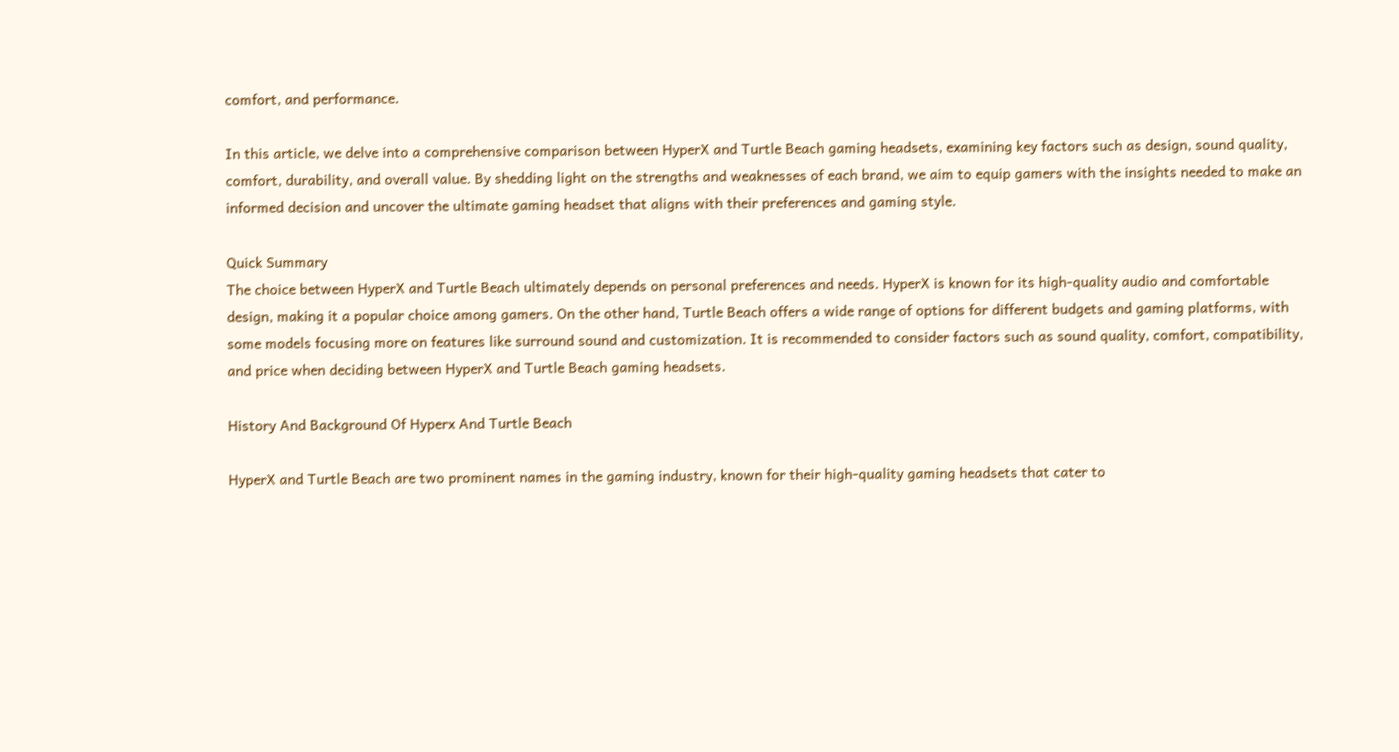comfort, and performance.

In this article, we delve into a comprehensive comparison between HyperX and Turtle Beach gaming headsets, examining key factors such as design, sound quality, comfort, durability, and overall value. By shedding light on the strengths and weaknesses of each brand, we aim to equip gamers with the insights needed to make an informed decision and uncover the ultimate gaming headset that aligns with their preferences and gaming style.

Quick Summary
The choice between HyperX and Turtle Beach ultimately depends on personal preferences and needs. HyperX is known for its high-quality audio and comfortable design, making it a popular choice among gamers. On the other hand, Turtle Beach offers a wide range of options for different budgets and gaming platforms, with some models focusing more on features like surround sound and customization. It is recommended to consider factors such as sound quality, comfort, compatibility, and price when deciding between HyperX and Turtle Beach gaming headsets.

History And Background Of Hyperx And Turtle Beach

HyperX and Turtle Beach are two prominent names in the gaming industry, known for their high-quality gaming headsets that cater to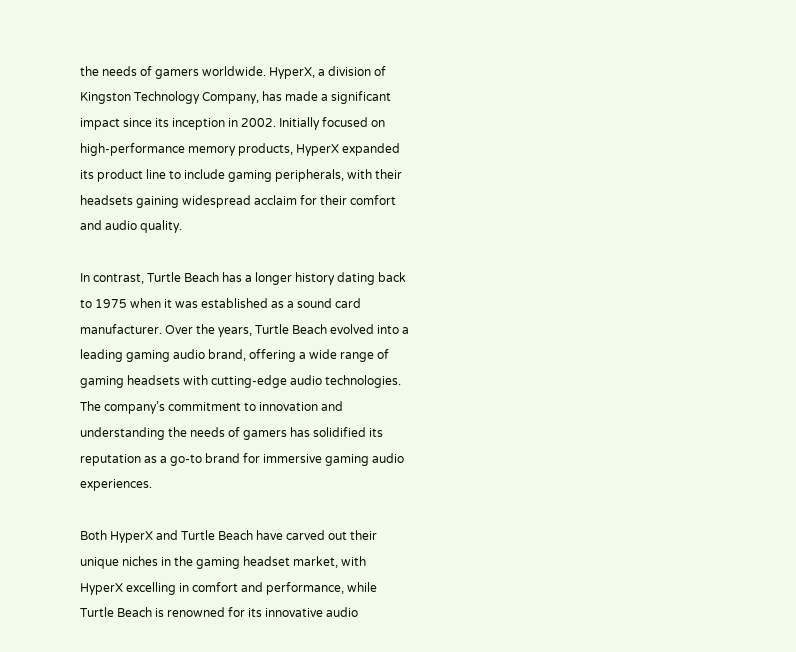the needs of gamers worldwide. HyperX, a division of Kingston Technology Company, has made a significant impact since its inception in 2002. Initially focused on high-performance memory products, HyperX expanded its product line to include gaming peripherals, with their headsets gaining widespread acclaim for their comfort and audio quality.

In contrast, Turtle Beach has a longer history dating back to 1975 when it was established as a sound card manufacturer. Over the years, Turtle Beach evolved into a leading gaming audio brand, offering a wide range of gaming headsets with cutting-edge audio technologies. The company’s commitment to innovation and understanding the needs of gamers has solidified its reputation as a go-to brand for immersive gaming audio experiences.

Both HyperX and Turtle Beach have carved out their unique niches in the gaming headset market, with HyperX excelling in comfort and performance, while Turtle Beach is renowned for its innovative audio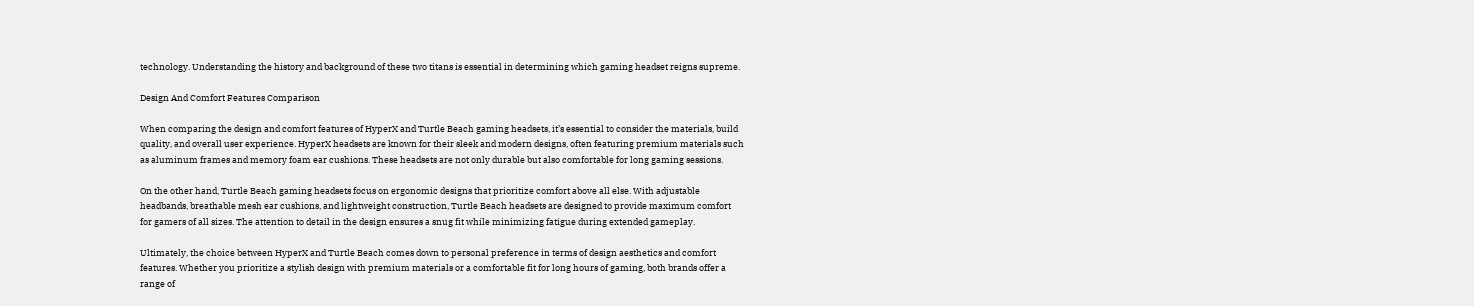technology. Understanding the history and background of these two titans is essential in determining which gaming headset reigns supreme.

Design And Comfort Features Comparison

When comparing the design and comfort features of HyperX and Turtle Beach gaming headsets, it’s essential to consider the materials, build quality, and overall user experience. HyperX headsets are known for their sleek and modern designs, often featuring premium materials such as aluminum frames and memory foam ear cushions. These headsets are not only durable but also comfortable for long gaming sessions.

On the other hand, Turtle Beach gaming headsets focus on ergonomic designs that prioritize comfort above all else. With adjustable headbands, breathable mesh ear cushions, and lightweight construction, Turtle Beach headsets are designed to provide maximum comfort for gamers of all sizes. The attention to detail in the design ensures a snug fit while minimizing fatigue during extended gameplay.

Ultimately, the choice between HyperX and Turtle Beach comes down to personal preference in terms of design aesthetics and comfort features. Whether you prioritize a stylish design with premium materials or a comfortable fit for long hours of gaming, both brands offer a range of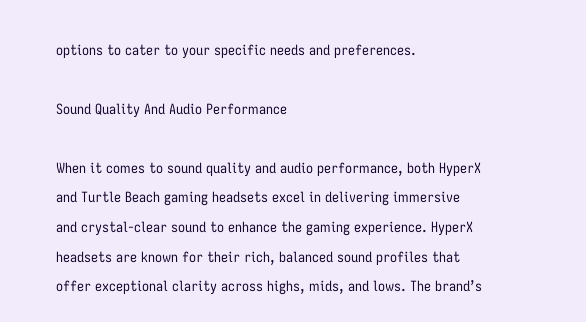options to cater to your specific needs and preferences.

Sound Quality And Audio Performance

When it comes to sound quality and audio performance, both HyperX and Turtle Beach gaming headsets excel in delivering immersive and crystal-clear sound to enhance the gaming experience. HyperX headsets are known for their rich, balanced sound profiles that offer exceptional clarity across highs, mids, and lows. The brand’s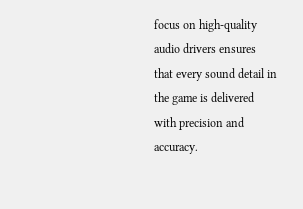focus on high-quality audio drivers ensures that every sound detail in the game is delivered with precision and accuracy.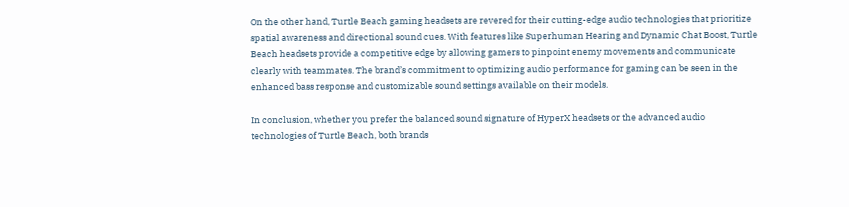On the other hand, Turtle Beach gaming headsets are revered for their cutting-edge audio technologies that prioritize spatial awareness and directional sound cues. With features like Superhuman Hearing and Dynamic Chat Boost, Turtle Beach headsets provide a competitive edge by allowing gamers to pinpoint enemy movements and communicate clearly with teammates. The brand’s commitment to optimizing audio performance for gaming can be seen in the enhanced bass response and customizable sound settings available on their models.

In conclusion, whether you prefer the balanced sound signature of HyperX headsets or the advanced audio technologies of Turtle Beach, both brands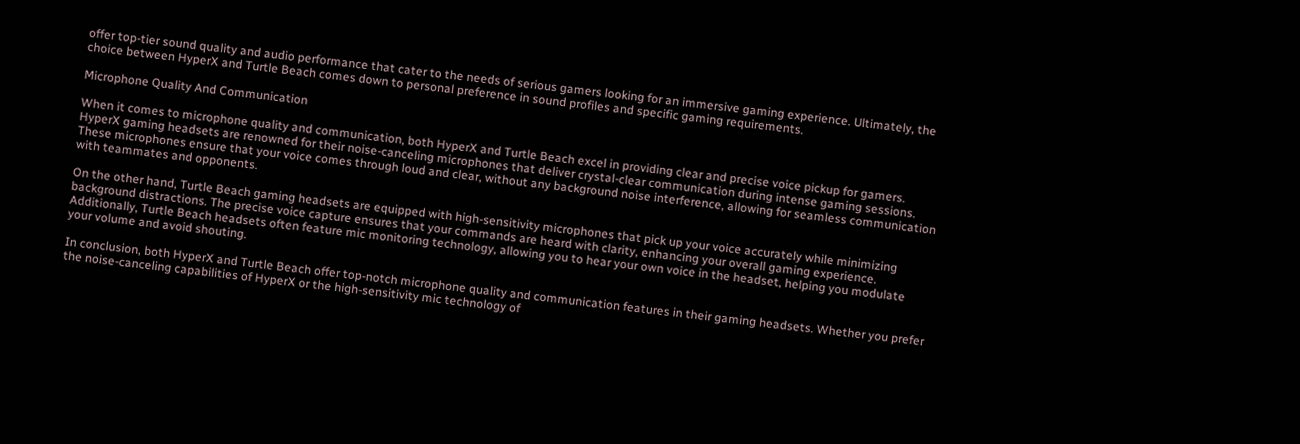offer top-tier sound quality and audio performance that cater to the needs of serious gamers looking for an immersive gaming experience. Ultimately, the choice between HyperX and Turtle Beach comes down to personal preference in sound profiles and specific gaming requirements.

Microphone Quality And Communication

When it comes to microphone quality and communication, both HyperX and Turtle Beach excel in providing clear and precise voice pickup for gamers. HyperX gaming headsets are renowned for their noise-canceling microphones that deliver crystal-clear communication during intense gaming sessions. These microphones ensure that your voice comes through loud and clear, without any background noise interference, allowing for seamless communication with teammates and opponents.

On the other hand, Turtle Beach gaming headsets are equipped with high-sensitivity microphones that pick up your voice accurately while minimizing background distractions. The precise voice capture ensures that your commands are heard with clarity, enhancing your overall gaming experience. Additionally, Turtle Beach headsets often feature mic monitoring technology, allowing you to hear your own voice in the headset, helping you modulate your volume and avoid shouting.

In conclusion, both HyperX and Turtle Beach offer top-notch microphone quality and communication features in their gaming headsets. Whether you prefer the noise-canceling capabilities of HyperX or the high-sensitivity mic technology of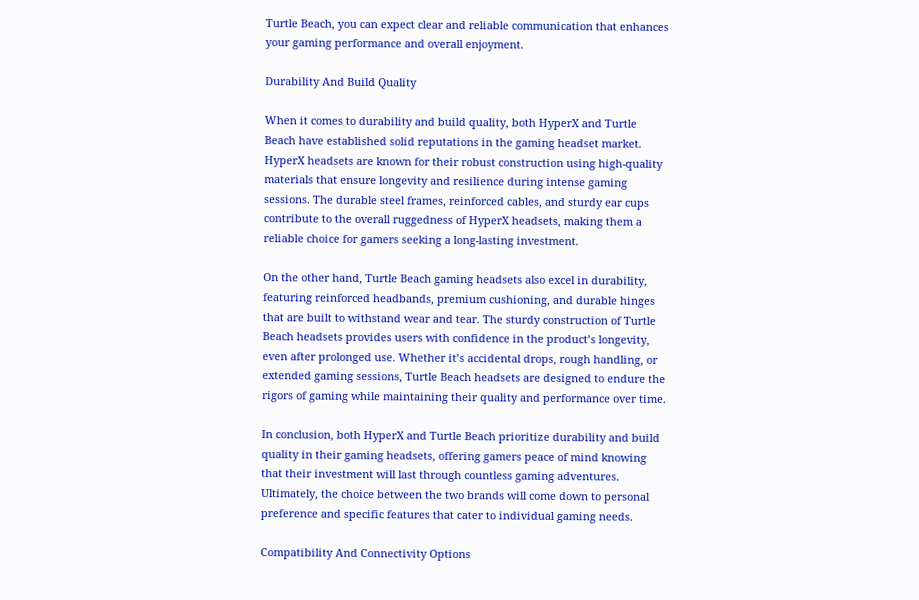Turtle Beach, you can expect clear and reliable communication that enhances your gaming performance and overall enjoyment.

Durability And Build Quality

When it comes to durability and build quality, both HyperX and Turtle Beach have established solid reputations in the gaming headset market. HyperX headsets are known for their robust construction using high-quality materials that ensure longevity and resilience during intense gaming sessions. The durable steel frames, reinforced cables, and sturdy ear cups contribute to the overall ruggedness of HyperX headsets, making them a reliable choice for gamers seeking a long-lasting investment.

On the other hand, Turtle Beach gaming headsets also excel in durability, featuring reinforced headbands, premium cushioning, and durable hinges that are built to withstand wear and tear. The sturdy construction of Turtle Beach headsets provides users with confidence in the product’s longevity, even after prolonged use. Whether it’s accidental drops, rough handling, or extended gaming sessions, Turtle Beach headsets are designed to endure the rigors of gaming while maintaining their quality and performance over time.

In conclusion, both HyperX and Turtle Beach prioritize durability and build quality in their gaming headsets, offering gamers peace of mind knowing that their investment will last through countless gaming adventures. Ultimately, the choice between the two brands will come down to personal preference and specific features that cater to individual gaming needs.

Compatibility And Connectivity Options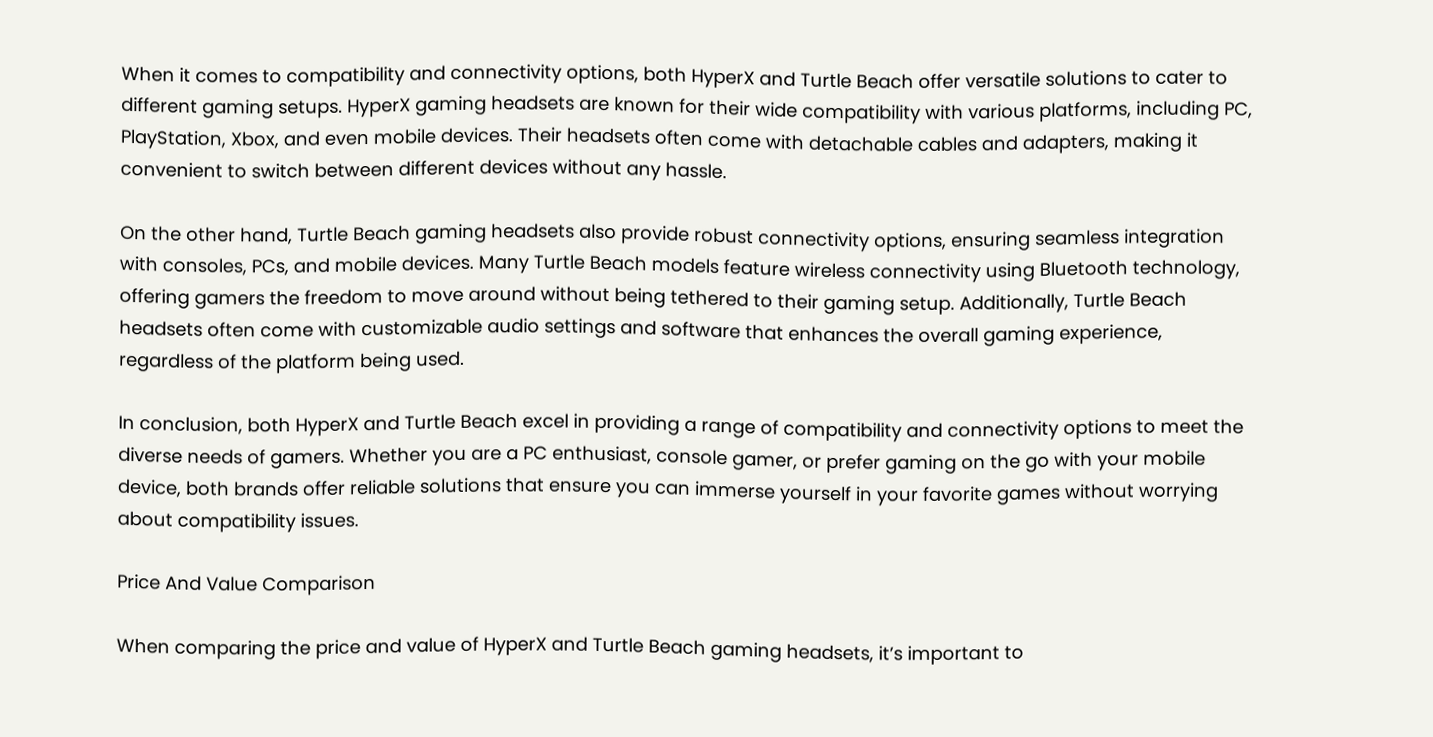When it comes to compatibility and connectivity options, both HyperX and Turtle Beach offer versatile solutions to cater to different gaming setups. HyperX gaming headsets are known for their wide compatibility with various platforms, including PC, PlayStation, Xbox, and even mobile devices. Their headsets often come with detachable cables and adapters, making it convenient to switch between different devices without any hassle.

On the other hand, Turtle Beach gaming headsets also provide robust connectivity options, ensuring seamless integration with consoles, PCs, and mobile devices. Many Turtle Beach models feature wireless connectivity using Bluetooth technology, offering gamers the freedom to move around without being tethered to their gaming setup. Additionally, Turtle Beach headsets often come with customizable audio settings and software that enhances the overall gaming experience, regardless of the platform being used.

In conclusion, both HyperX and Turtle Beach excel in providing a range of compatibility and connectivity options to meet the diverse needs of gamers. Whether you are a PC enthusiast, console gamer, or prefer gaming on the go with your mobile device, both brands offer reliable solutions that ensure you can immerse yourself in your favorite games without worrying about compatibility issues.

Price And Value Comparison

When comparing the price and value of HyperX and Turtle Beach gaming headsets, it’s important to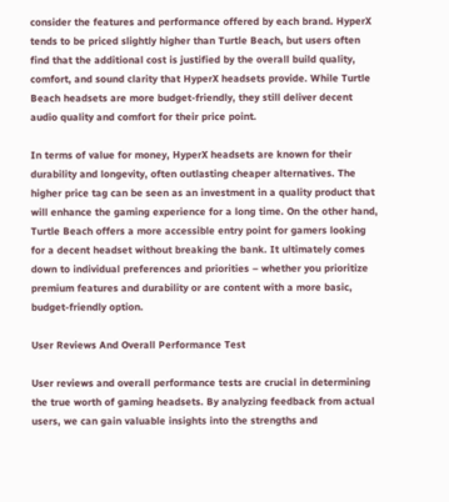consider the features and performance offered by each brand. HyperX tends to be priced slightly higher than Turtle Beach, but users often find that the additional cost is justified by the overall build quality, comfort, and sound clarity that HyperX headsets provide. While Turtle Beach headsets are more budget-friendly, they still deliver decent audio quality and comfort for their price point.

In terms of value for money, HyperX headsets are known for their durability and longevity, often outlasting cheaper alternatives. The higher price tag can be seen as an investment in a quality product that will enhance the gaming experience for a long time. On the other hand, Turtle Beach offers a more accessible entry point for gamers looking for a decent headset without breaking the bank. It ultimately comes down to individual preferences and priorities – whether you prioritize premium features and durability or are content with a more basic, budget-friendly option.

User Reviews And Overall Performance Test

User reviews and overall performance tests are crucial in determining the true worth of gaming headsets. By analyzing feedback from actual users, we can gain valuable insights into the strengths and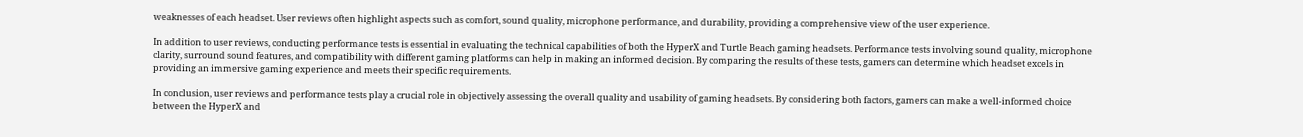weaknesses of each headset. User reviews often highlight aspects such as comfort, sound quality, microphone performance, and durability, providing a comprehensive view of the user experience.

In addition to user reviews, conducting performance tests is essential in evaluating the technical capabilities of both the HyperX and Turtle Beach gaming headsets. Performance tests involving sound quality, microphone clarity, surround sound features, and compatibility with different gaming platforms can help in making an informed decision. By comparing the results of these tests, gamers can determine which headset excels in providing an immersive gaming experience and meets their specific requirements.

In conclusion, user reviews and performance tests play a crucial role in objectively assessing the overall quality and usability of gaming headsets. By considering both factors, gamers can make a well-informed choice between the HyperX and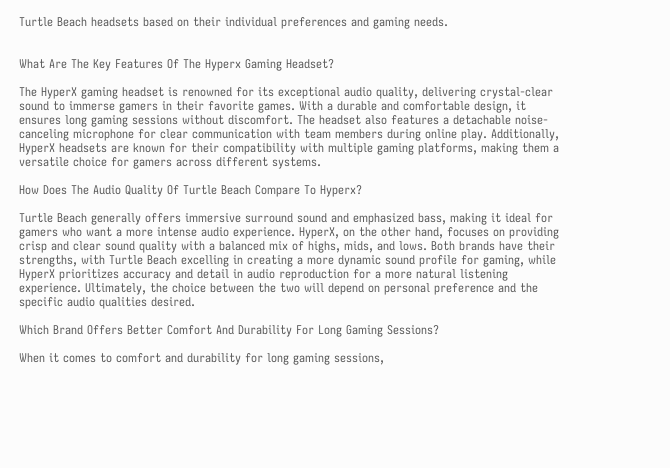Turtle Beach headsets based on their individual preferences and gaming needs.


What Are The Key Features Of The Hyperx Gaming Headset?

The HyperX gaming headset is renowned for its exceptional audio quality, delivering crystal-clear sound to immerse gamers in their favorite games. With a durable and comfortable design, it ensures long gaming sessions without discomfort. The headset also features a detachable noise-canceling microphone for clear communication with team members during online play. Additionally, HyperX headsets are known for their compatibility with multiple gaming platforms, making them a versatile choice for gamers across different systems.

How Does The Audio Quality Of Turtle Beach Compare To Hyperx?

Turtle Beach generally offers immersive surround sound and emphasized bass, making it ideal for gamers who want a more intense audio experience. HyperX, on the other hand, focuses on providing crisp and clear sound quality with a balanced mix of highs, mids, and lows. Both brands have their strengths, with Turtle Beach excelling in creating a more dynamic sound profile for gaming, while HyperX prioritizes accuracy and detail in audio reproduction for a more natural listening experience. Ultimately, the choice between the two will depend on personal preference and the specific audio qualities desired.

Which Brand Offers Better Comfort And Durability For Long Gaming Sessions?

When it comes to comfort and durability for long gaming sessions,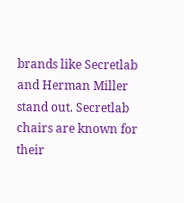brands like Secretlab and Herman Miller stand out. Secretlab chairs are known for their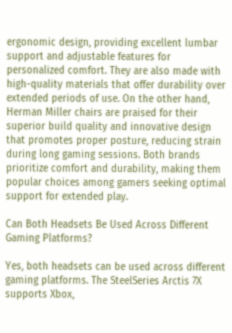ergonomic design, providing excellent lumbar support and adjustable features for personalized comfort. They are also made with high-quality materials that offer durability over extended periods of use. On the other hand, Herman Miller chairs are praised for their superior build quality and innovative design that promotes proper posture, reducing strain during long gaming sessions. Both brands prioritize comfort and durability, making them popular choices among gamers seeking optimal support for extended play.

Can Both Headsets Be Used Across Different Gaming Platforms?

Yes, both headsets can be used across different gaming platforms. The SteelSeries Arctis 7X supports Xbox,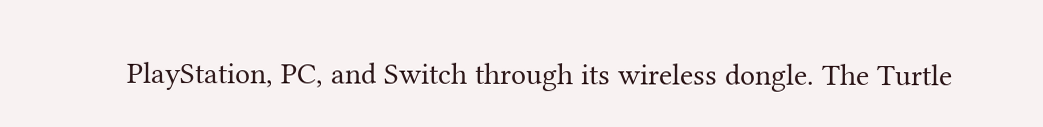PlayStation, PC, and Switch through its wireless dongle. The Turtle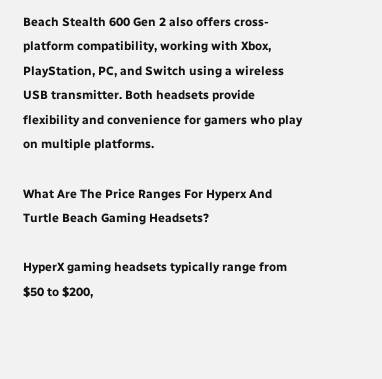Beach Stealth 600 Gen 2 also offers cross-platform compatibility, working with Xbox, PlayStation, PC, and Switch using a wireless USB transmitter. Both headsets provide flexibility and convenience for gamers who play on multiple platforms.

What Are The Price Ranges For Hyperx And Turtle Beach Gaming Headsets?

HyperX gaming headsets typically range from $50 to $200,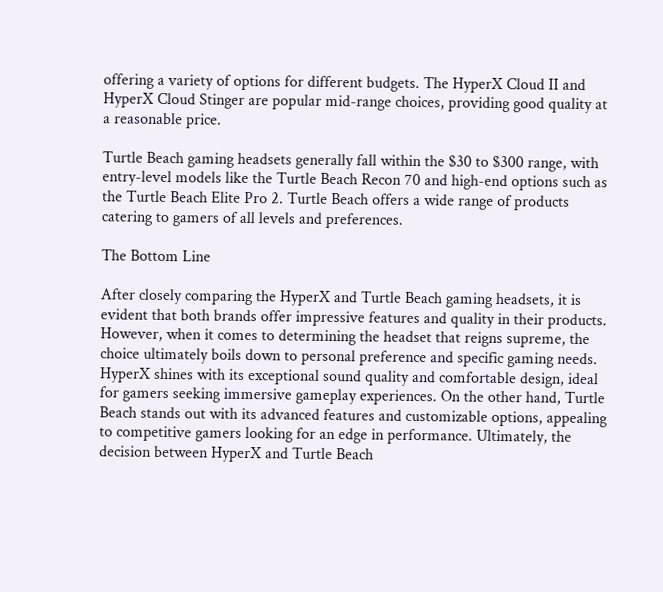offering a variety of options for different budgets. The HyperX Cloud II and HyperX Cloud Stinger are popular mid-range choices, providing good quality at a reasonable price.

Turtle Beach gaming headsets generally fall within the $30 to $300 range, with entry-level models like the Turtle Beach Recon 70 and high-end options such as the Turtle Beach Elite Pro 2. Turtle Beach offers a wide range of products catering to gamers of all levels and preferences.

The Bottom Line

After closely comparing the HyperX and Turtle Beach gaming headsets, it is evident that both brands offer impressive features and quality in their products. However, when it comes to determining the headset that reigns supreme, the choice ultimately boils down to personal preference and specific gaming needs. HyperX shines with its exceptional sound quality and comfortable design, ideal for gamers seeking immersive gameplay experiences. On the other hand, Turtle Beach stands out with its advanced features and customizable options, appealing to competitive gamers looking for an edge in performance. Ultimately, the decision between HyperX and Turtle Beach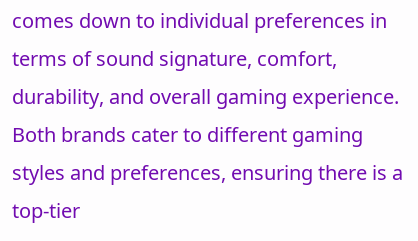comes down to individual preferences in terms of sound signature, comfort, durability, and overall gaming experience. Both brands cater to different gaming styles and preferences, ensuring there is a top-tier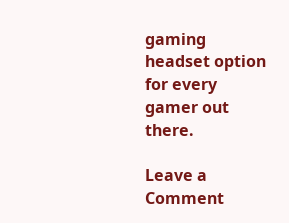gaming headset option for every gamer out there.

Leave a Comment